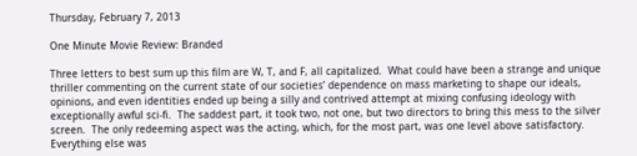Thursday, February 7, 2013

One Minute Movie Review: Branded

Three letters to best sum up this film are W, T, and F, all capitalized.  What could have been a strange and unique thriller commenting on the current state of our societies’ dependence on mass marketing to shape our ideals, opinions, and even identities ended up being a silly and contrived attempt at mixing confusing ideology with exceptionally awful sci-fi.  The saddest part, it took two, not one, but two directors to bring this mess to the silver screen.  The only redeeming aspect was the acting, which, for the most part, was one level above satisfactory.  Everything else was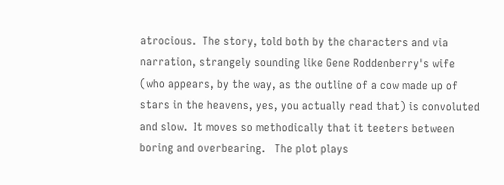atrocious.  The story, told both by the characters and via narration, strangely sounding like Gene Roddenberry's wife (who appears, by the way, as the outline of a cow made up of stars in the heavens, yes, you actually read that) is convoluted and slow.  It moves so methodically that it teeters between boring and overbearing.   The plot plays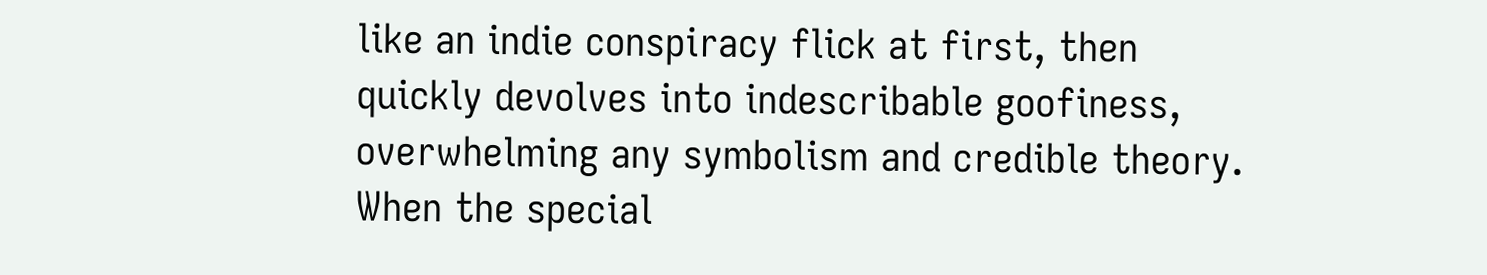like an indie conspiracy flick at first, then quickly devolves into indescribable goofiness, overwhelming any symbolism and credible theory.   When the special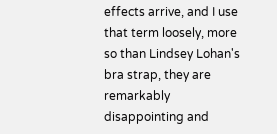effects arrive, and I use that term loosely, more so than Lindsey Lohan's bra strap, they are remarkably disappointing and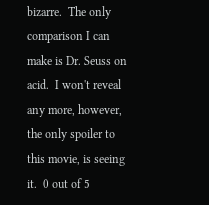bizarre.  The only comparison I can make is Dr. Seuss on acid.  I won't reveal any more, however, the only spoiler to this movie, is seeing it.  0 out of 5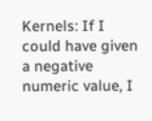Kernels: If I could have given a negative numeric value, I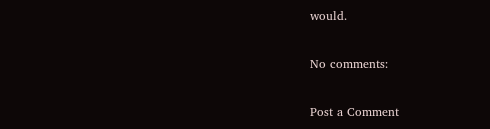would.

No comments:

Post a Comment